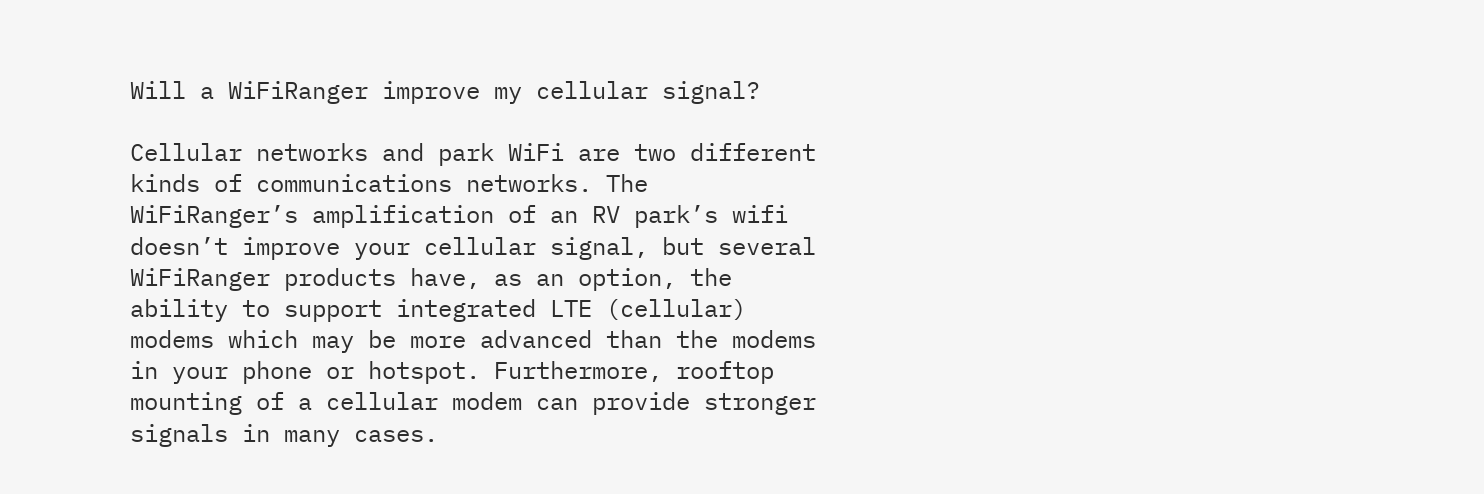Will a WiFiRanger improve my cellular signal?

Cellular networks and park WiFi are two different kinds of communications networks. The WiFiRanger’s amplification of an RV park’s wifi doesn’t improve your cellular signal, but several WiFiRanger products have, as an option, the ability to support integrated LTE (cellular) modems which may be more advanced than the modems in your phone or hotspot. Furthermore, rooftop mounting of a cellular modem can provide stronger signals in many cases.